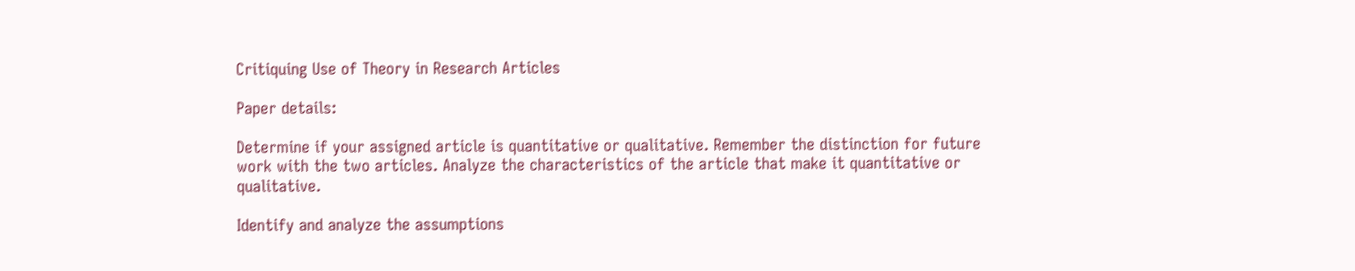Critiquing Use of Theory in Research Articles

Paper details:

Determine if your assigned article is quantitative or qualitative. Remember the distinction for future work with the two articles. Analyze the characteristics of the article that make it quantitative or qualitative.

Identify and analyze the assumptions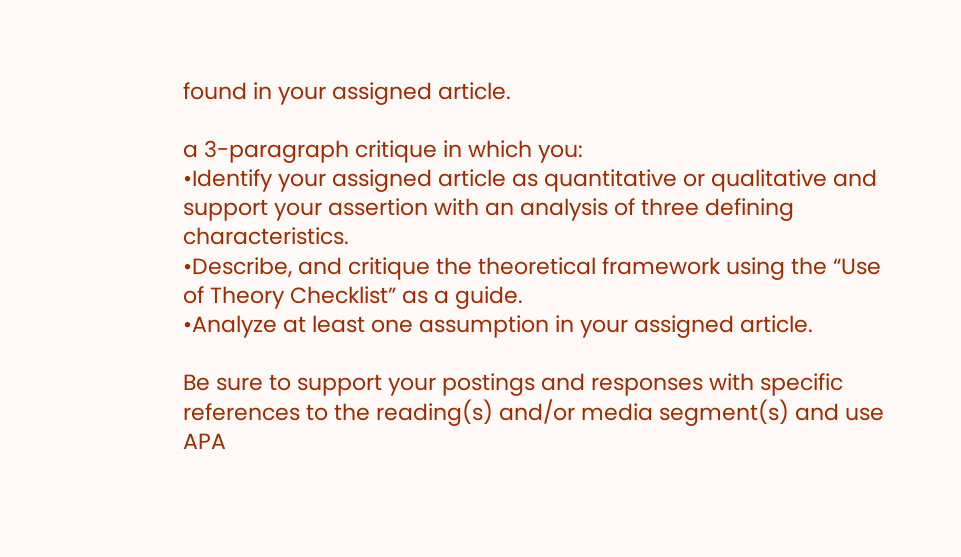found in your assigned article.

a 3-paragraph critique in which you:
•Identify your assigned article as quantitative or qualitative and support your assertion with an analysis of three defining characteristics.
•Describe, and critique the theoretical framework using the “Use of Theory Checklist” as a guide.
•Analyze at least one assumption in your assigned article.

Be sure to support your postings and responses with specific references to the reading(s) and/or media segment(s) and use APA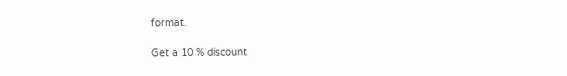format.

Get a 10 % discount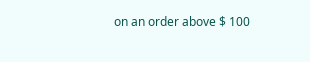on an order above $ 100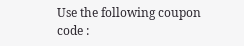Use the following coupon code :